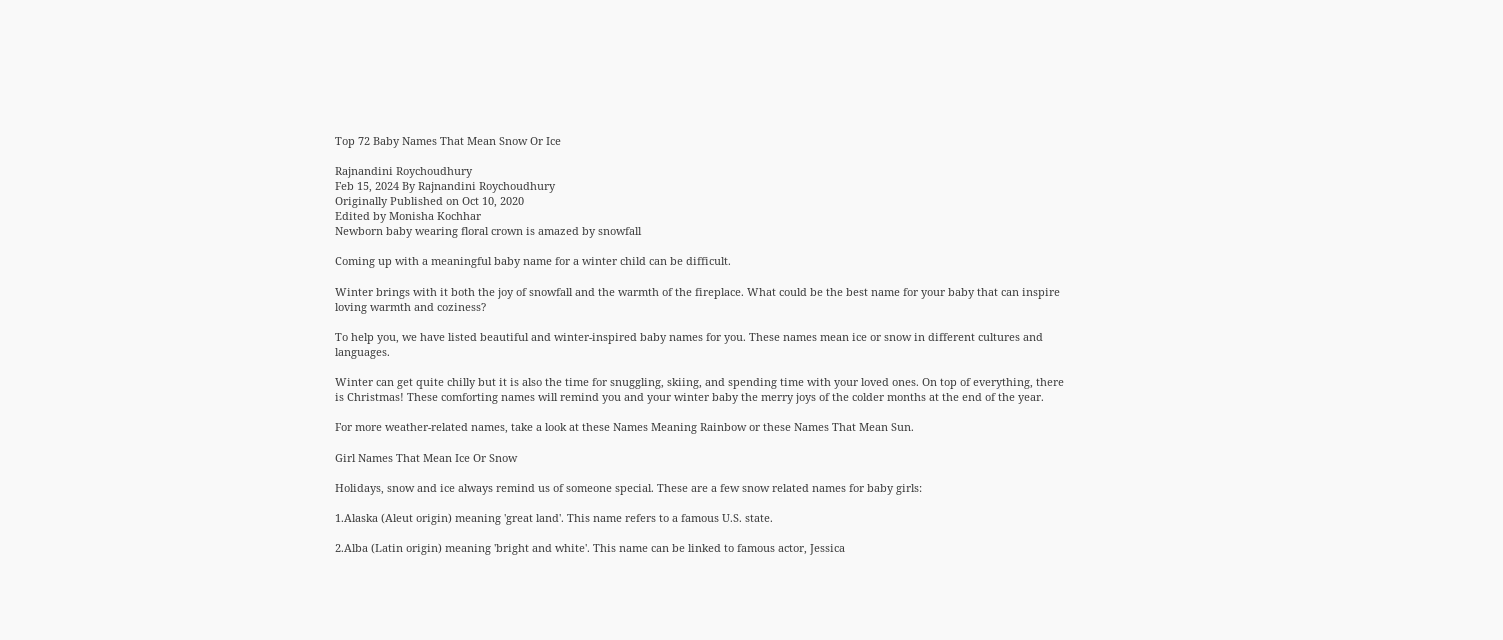Top 72 Baby Names That Mean Snow Or Ice

Rajnandini Roychoudhury
Feb 15, 2024 By Rajnandini Roychoudhury
Originally Published on Oct 10, 2020
Edited by Monisha Kochhar
Newborn baby wearing floral crown is amazed by snowfall

Coming up with a meaningful baby name for a winter child can be difficult.

Winter brings with it both the joy of snowfall and the warmth of the fireplace. What could be the best name for your baby that can inspire loving warmth and coziness?

To help you, we have listed beautiful and winter-inspired baby names for you. These names mean ice or snow in different cultures and languages.

Winter can get quite chilly but it is also the time for snuggling, skiing, and spending time with your loved ones. On top of everything, there is Christmas! These comforting names will remind you and your winter baby the merry joys of the colder months at the end of the year.

For more weather-related names, take a look at these Names Meaning Rainbow or these Names That Mean Sun.

Girl Names That Mean Ice Or Snow

Holidays, snow and ice always remind us of someone special. These are a few snow related names for baby girls:

1.Alaska (Aleut origin) meaning 'great land'. This name refers to a famous U.S. state.

2.Alba (Latin origin) meaning 'bright and white'. This name can be linked to famous actor, Jessica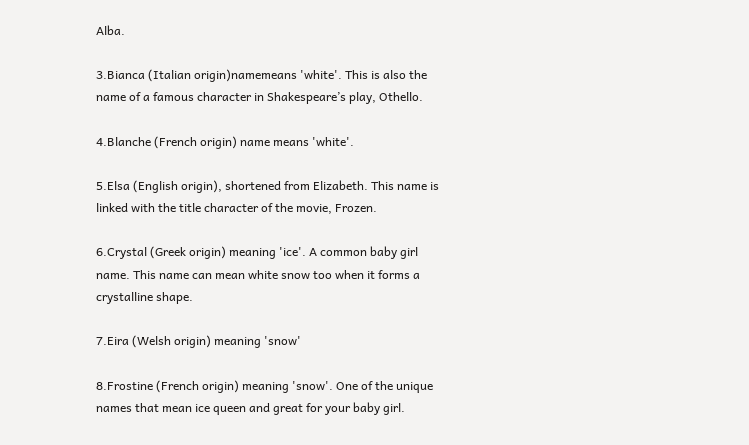Alba.

3.Bianca (Italian origin)namemeans 'white'. This is also the name of a famous character in Shakespeare’s play, Othello.

4.Blanche (French origin) name means 'white'.

5.Elsa (English origin), shortened from Elizabeth. This name is linked with the title character of the movie, Frozen.

6.Crystal (Greek origin) meaning 'ice'. A common baby girl name. This name can mean white snow too when it forms a crystalline shape.

7.Eira (Welsh origin) meaning 'snow'

8.Frostine (French origin) meaning 'snow'. One of the unique names that mean ice queen and great for your baby girl.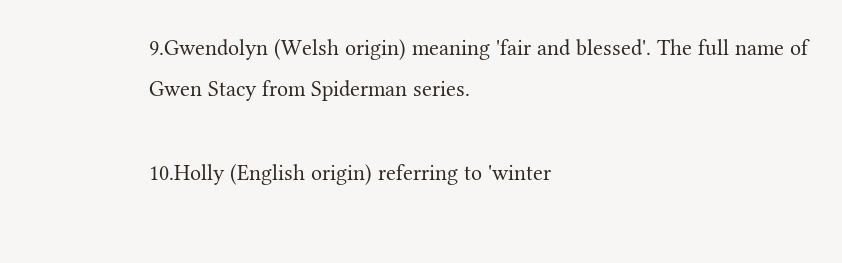9.Gwendolyn (Welsh origin) meaning 'fair and blessed'. The full name of Gwen Stacy from Spiderman series.

10.Holly (English origin) referring to 'winter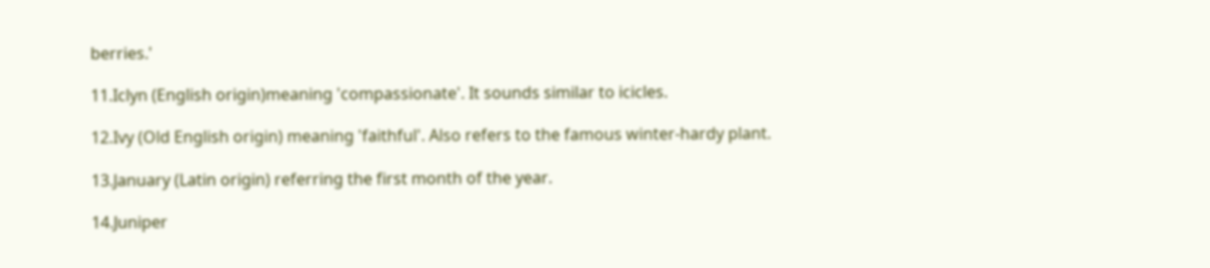berries.'

11.Iclyn (English origin)meaning 'compassionate'. It sounds similar to icicles.

12.Ivy (Old English origin) meaning 'faithful'. Also refers to the famous winter-hardy plant.

13.January (Latin origin) referring the first month of the year.

14.Juniper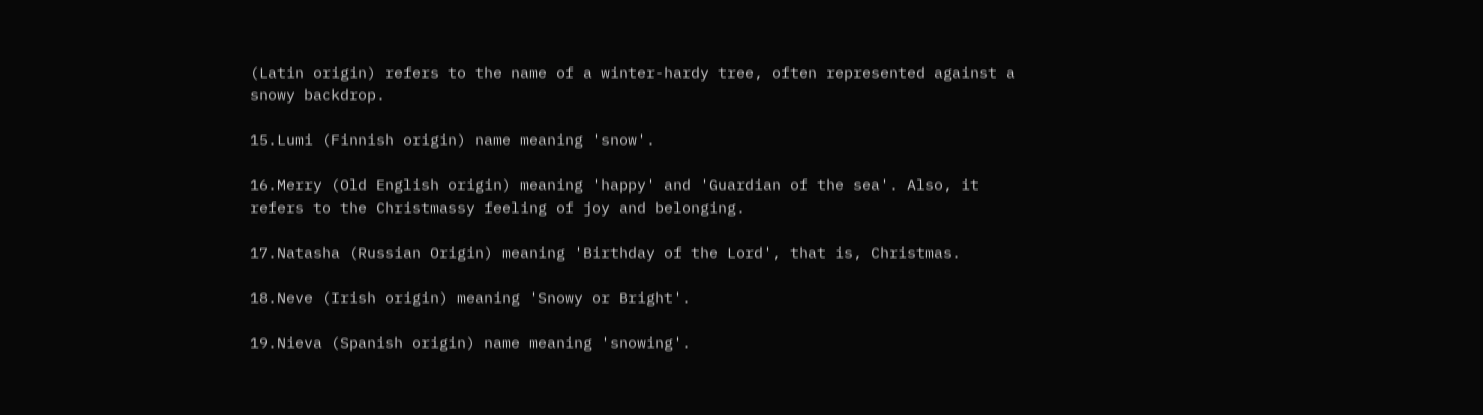(Latin origin) refers to the name of a winter-hardy tree, often represented against a snowy backdrop.

15.Lumi (Finnish origin) name meaning 'snow'.

16.Merry (Old English origin) meaning 'happy' and 'Guardian of the sea'. Also, it refers to the Christmassy feeling of joy and belonging.

17.Natasha (Russian Origin) meaning 'Birthday of the Lord', that is, Christmas.

18.Neve (Irish origin) meaning 'Snowy or Bright'.

19.Nieva (Spanish origin) name meaning 'snowing'.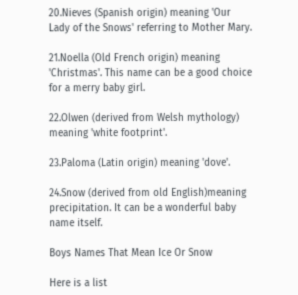20.Nieves (Spanish origin) meaning 'Our Lady of the Snows' referring to Mother Mary.

21.Noella (Old French origin) meaning 'Christmas'. This name can be a good choice for a merry baby girl.

22.Olwen (derived from Welsh mythology) meaning 'white footprint'.

23.Paloma (Latin origin) meaning 'dove'.

24.Snow (derived from old English)meaning precipitation. It can be a wonderful baby name itself.

Boys Names That Mean Ice Or Snow

Here is a list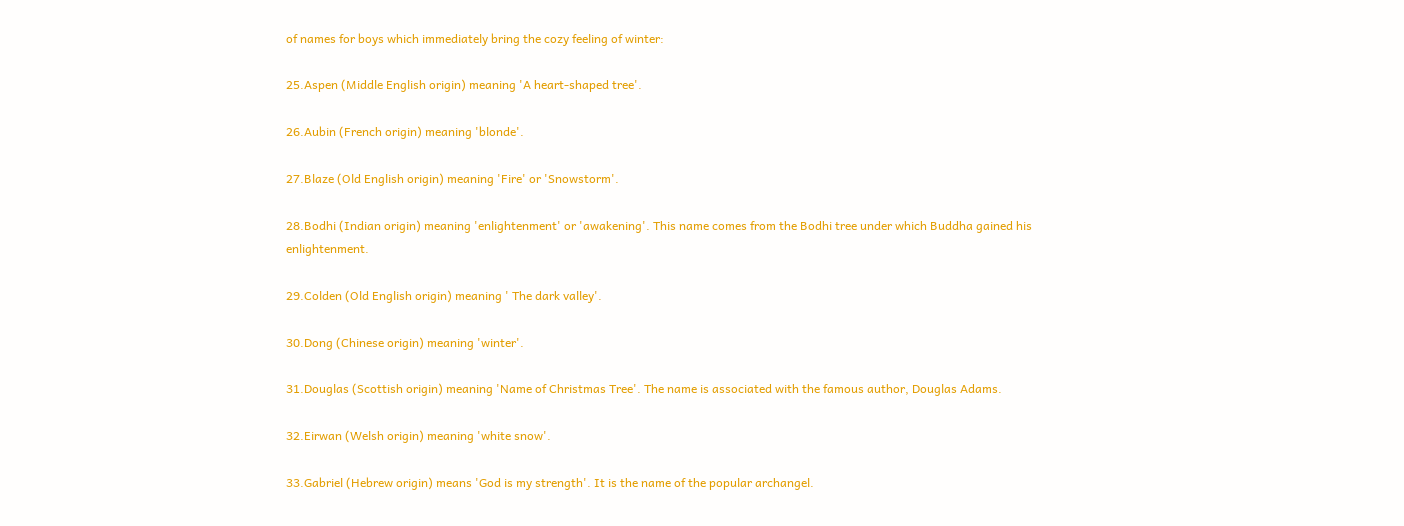of names for boys which immediately bring the cozy feeling of winter:

25.Aspen (Middle English origin) meaning 'A heart-shaped tree'.

26.Aubin (French origin) meaning 'blonde'.

27.Blaze (Old English origin) meaning 'Fire' or 'Snowstorm'.

28.Bodhi (Indian origin) meaning 'enlightenment' or 'awakening'. This name comes from the Bodhi tree under which Buddha gained his enlightenment.

29.Colden (Old English origin) meaning ' The dark valley'.

30.Dong (Chinese origin) meaning 'winter'.

31.Douglas (Scottish origin) meaning 'Name of Christmas Tree'. The name is associated with the famous author, Douglas Adams.

32.Eirwan (Welsh origin) meaning 'white snow'.

33.Gabriel (Hebrew origin) means 'God is my strength'. It is the name of the popular archangel.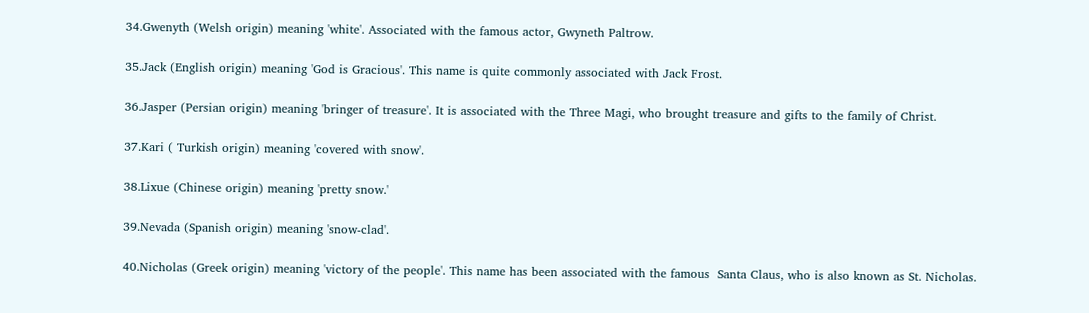34.Gwenyth (Welsh origin) meaning 'white'. Associated with the famous actor, Gwyneth Paltrow.

35.Jack (English origin) meaning 'God is Gracious'. This name is quite commonly associated with Jack Frost.

36.Jasper (Persian origin) meaning 'bringer of treasure'. It is associated with the Three Magi, who brought treasure and gifts to the family of Christ.

37.Kari ( Turkish origin) meaning 'covered with snow'.

38.Lixue (Chinese origin) meaning 'pretty snow.'

39.Nevada (Spanish origin) meaning 'snow-clad'.

40.Nicholas (Greek origin) meaning 'victory of the people'. This name has been associated with the famous  Santa Claus, who is also known as St. Nicholas.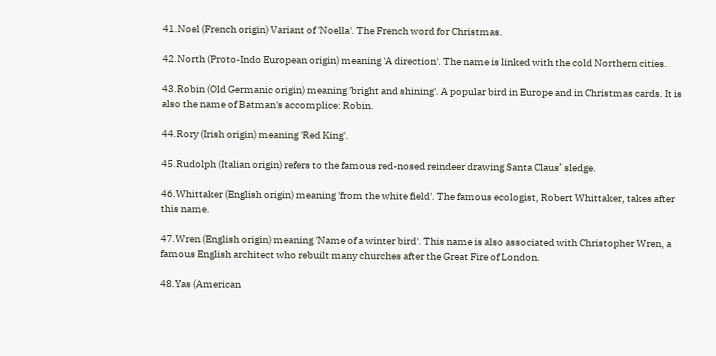41.Noel (French origin) Variant of 'Noella'. The French word for Christmas.

42.North (Proto-Indo European origin) meaning 'A direction'. The name is linked with the cold Northern cities.

43.Robin (Old Germanic origin) meaning 'bright and shining'. A popular bird in Europe and in Christmas cards. It is also the name of Batman's accomplice: Robin.

44.Rory (Irish origin) meaning 'Red King'.

45.Rudolph (Italian origin) refers to the famous red-nosed reindeer drawing Santa Claus’ sledge.

46.Whittaker (English origin) meaning 'from the white field'. The famous ecologist, Robert Whittaker, takes after this name.

47.Wren (English origin) meaning 'Name of a winter bird'. This name is also associated with Christopher Wren, a famous English architect who rebuilt many churches after the Great Fire of London.

48.Yas (American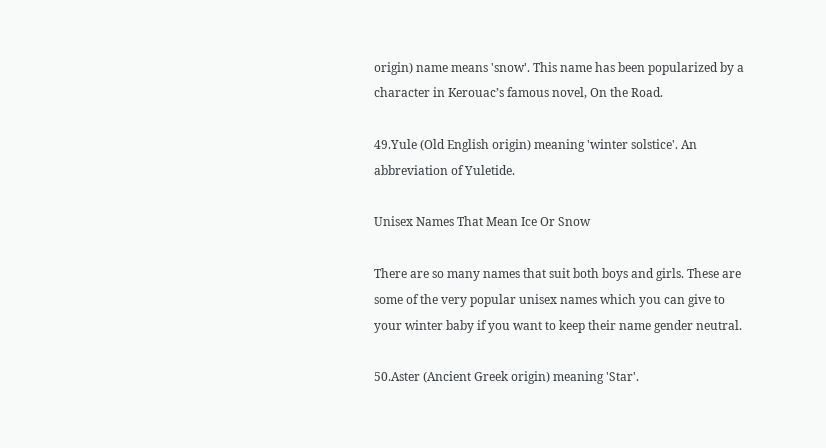origin) name means 'snow'. This name has been popularized by a character in Kerouac’s famous novel, On the Road.

49.Yule (Old English origin) meaning 'winter solstice'. An abbreviation of Yuletide.

Unisex Names That Mean Ice Or Snow

There are so many names that suit both boys and girls. These are some of the very popular unisex names which you can give to your winter baby if you want to keep their name gender neutral.

50.Aster (Ancient Greek origin) meaning 'Star'.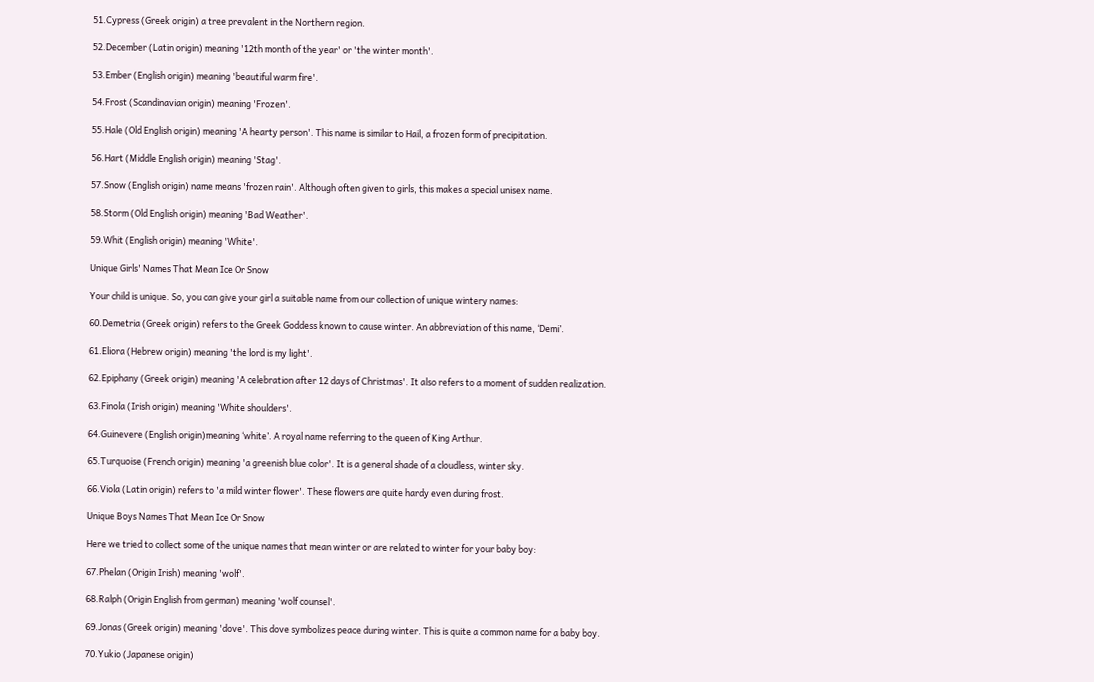51.Cypress (Greek origin) a tree prevalent in the Northern region.

52.December (Latin origin) meaning '12th month of the year' or 'the winter month'.

53.Ember (English origin) meaning 'beautiful warm fire'.

54.Frost (Scandinavian origin) meaning 'Frozen'.

55.Hale (Old English origin) meaning 'A hearty person'. This name is similar to Hail, a frozen form of precipitation.

56.Hart (Middle English origin) meaning 'Stag'.

57.Snow (English origin) name means 'frozen rain'. Although often given to girls, this makes a special unisex name.

58.Storm (Old English origin) meaning 'Bad Weather'.

59.Whit (English origin) meaning 'White'.

Unique Girls' Names That Mean Ice Or Snow

Your child is unique. So, you can give your girl a suitable name from our collection of unique wintery names:

60.Demetria (Greek origin) refers to the Greek Goddess known to cause winter. An abbreviation of this name, ‘Demi’.

61.Eliora (Hebrew origin) meaning 'the lord is my light'.

62.Epiphany (Greek origin) meaning 'A celebration after 12 days of Christmas'. It also refers to a moment of sudden realization.

63.Finola (Irish origin) meaning 'White shoulders'.

64.Guinevere (English origin)meaning ‘white’. A royal name referring to the queen of King Arthur.

65.Turquoise (French origin) meaning 'a greenish blue color'. It is a general shade of a cloudless, winter sky.

66.Viola (Latin origin) refers to 'a mild winter flower'. These flowers are quite hardy even during frost.

Unique Boys Names That Mean Ice Or Snow

Here we tried to collect some of the unique names that mean winter or are related to winter for your baby boy:

67.Phelan (Origin Irish) meaning 'wolf'.

68.Ralph (Origin English from german) meaning 'wolf counsel'.

69.Jonas (Greek origin) meaning 'dove'. This dove symbolizes peace during winter. This is quite a common name for a baby boy.

70.Yukio (Japanese origin)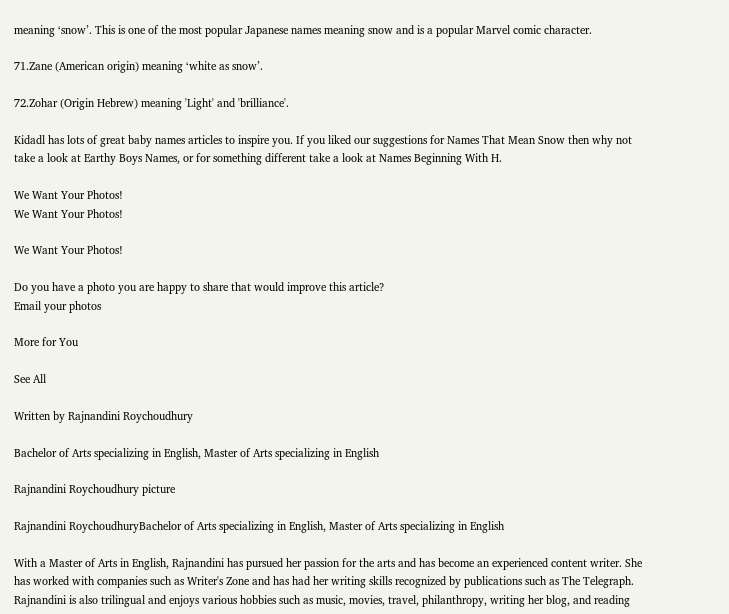meaning ‘snow’. This is one of the most popular Japanese names meaning snow and is a popular Marvel comic character.

71.Zane (American origin) meaning ‘white as snow’.

72.Zohar (Origin Hebrew) meaning 'Light' and 'brilliance'.

Kidadl has lots of great baby names articles to inspire you. If you liked our suggestions for Names That Mean Snow then why not take a look at Earthy Boys Names, or for something different take a look at Names Beginning With H.

We Want Your Photos!
We Want Your Photos!

We Want Your Photos!

Do you have a photo you are happy to share that would improve this article?
Email your photos

More for You

See All

Written by Rajnandini Roychoudhury

Bachelor of Arts specializing in English, Master of Arts specializing in English

Rajnandini Roychoudhury picture

Rajnandini RoychoudhuryBachelor of Arts specializing in English, Master of Arts specializing in English

With a Master of Arts in English, Rajnandini has pursued her passion for the arts and has become an experienced content writer. She has worked with companies such as Writer's Zone and has had her writing skills recognized by publications such as The Telegraph. Rajnandini is also trilingual and enjoys various hobbies such as music, movies, travel, philanthropy, writing her blog, and reading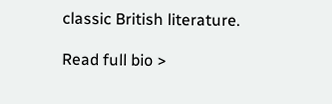classic British literature.

Read full bio >